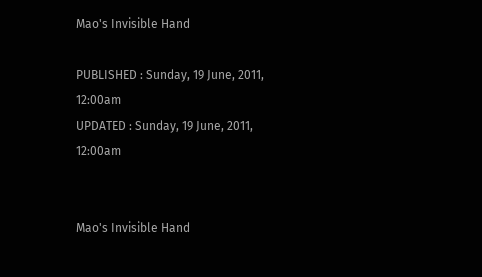Mao's Invisible Hand

PUBLISHED : Sunday, 19 June, 2011, 12:00am
UPDATED : Sunday, 19 June, 2011, 12:00am


Mao's Invisible Hand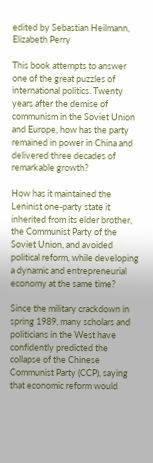edited by Sebastian Heilmann, Elizabeth Perry

This book attempts to answer one of the great puzzles of international politics. Twenty years after the demise of communism in the Soviet Union and Europe, how has the party remained in power in China and delivered three decades of remarkable growth?

How has it maintained the Leninist one-party state it inherited from its elder brother, the Communist Party of the Soviet Union, and avoided political reform, while developing a dynamic and entrepreneurial economy at the same time?

Since the military crackdown in spring 1989, many scholars and politicians in the West have confidently predicted the collapse of the Chinese Communist Party (CCP), saying that economic reform would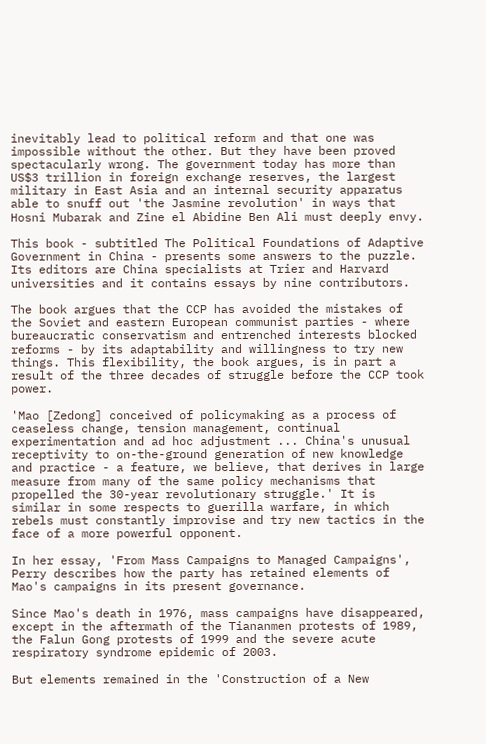inevitably lead to political reform and that one was impossible without the other. But they have been proved spectacularly wrong. The government today has more than US$3 trillion in foreign exchange reserves, the largest military in East Asia and an internal security apparatus able to snuff out 'the Jasmine revolution' in ways that Hosni Mubarak and Zine el Abidine Ben Ali must deeply envy.

This book - subtitled The Political Foundations of Adaptive Government in China - presents some answers to the puzzle. Its editors are China specialists at Trier and Harvard universities and it contains essays by nine contributors.

The book argues that the CCP has avoided the mistakes of the Soviet and eastern European communist parties - where bureaucratic conservatism and entrenched interests blocked reforms - by its adaptability and willingness to try new things. This flexibility, the book argues, is in part a result of the three decades of struggle before the CCP took power.

'Mao [Zedong] conceived of policymaking as a process of ceaseless change, tension management, continual experimentation and ad hoc adjustment ... China's unusual receptivity to on-the-ground generation of new knowledge and practice - a feature, we believe, that derives in large measure from many of the same policy mechanisms that propelled the 30-year revolutionary struggle.' It is similar in some respects to guerilla warfare, in which rebels must constantly improvise and try new tactics in the face of a more powerful opponent.

In her essay, 'From Mass Campaigns to Managed Campaigns', Perry describes how the party has retained elements of Mao's campaigns in its present governance.

Since Mao's death in 1976, mass campaigns have disappeared, except in the aftermath of the Tiananmen protests of 1989, the Falun Gong protests of 1999 and the severe acute respiratory syndrome epidemic of 2003.

But elements remained in the 'Construction of a New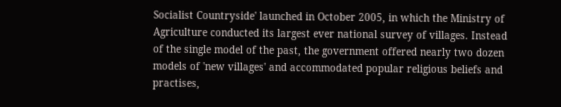Socialist Countryside' launched in October 2005, in which the Ministry of Agriculture conducted its largest ever national survey of villages. Instead of the single model of the past, the government offered nearly two dozen models of 'new villages' and accommodated popular religious beliefs and practises,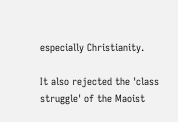especially Christianity.

It also rejected the 'class struggle' of the Maoist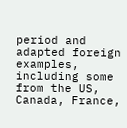period and adapted foreign examples, including some from the US, Canada, France,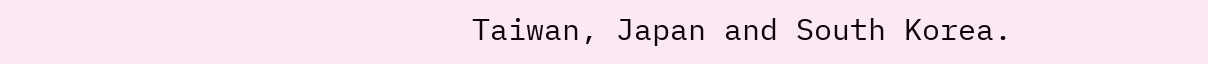Taiwan, Japan and South Korea.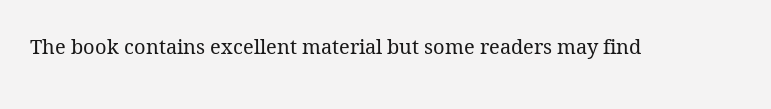The book contains excellent material but some readers may find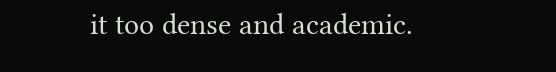it too dense and academic.